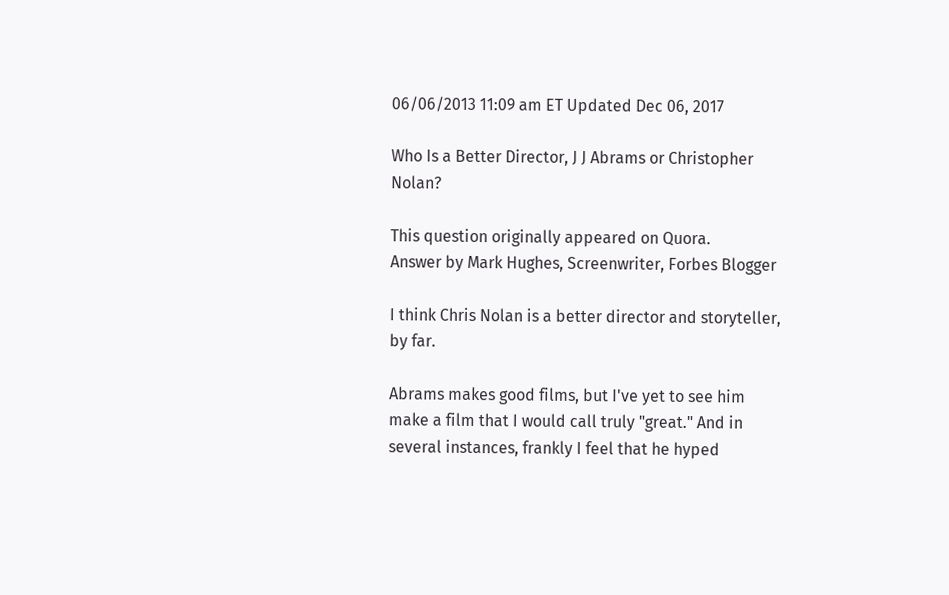06/06/2013 11:09 am ET Updated Dec 06, 2017

Who Is a Better Director, J J Abrams or Christopher Nolan?

This question originally appeared on Quora.
Answer by Mark Hughes, Screenwriter, Forbes Blogger

I think Chris Nolan is a better director and storyteller, by far.

Abrams makes good films, but I've yet to see him make a film that I would call truly "great." And in several instances, frankly I feel that he hyped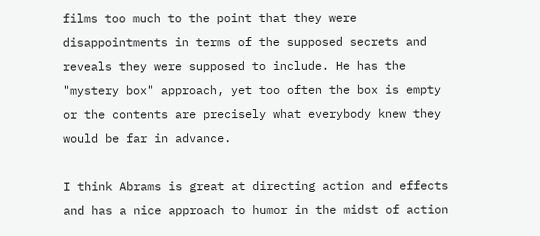films too much to the point that they were disappointments in terms of the supposed secrets and reveals they were supposed to include. He has the "mystery box" approach, yet too often the box is empty or the contents are precisely what everybody knew they would be far in advance.

I think Abrams is great at directing action and effects and has a nice approach to humor in the midst of action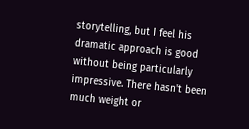storytelling, but I feel his dramatic approach is good without being particularly impressive. There hasn't been much weight or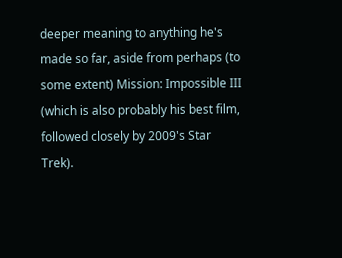deeper meaning to anything he's made so far, aside from perhaps (to some extent) Mission: Impossible III (which is also probably his best film, followed closely by 2009's Star Trek).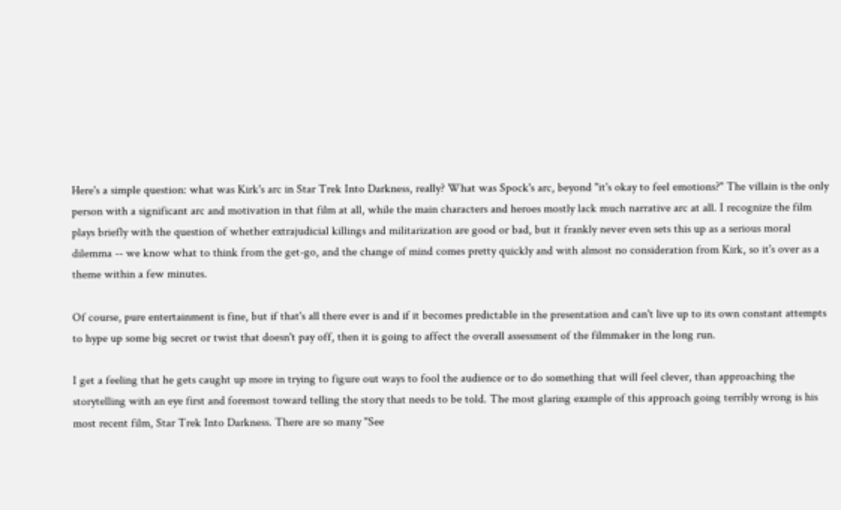Here's a simple question: what was Kirk's arc in Star Trek Into Darkness, really? What was Spock's arc, beyond "it's okay to feel emotions?" The villain is the only person with a significant arc and motivation in that film at all, while the main characters and heroes mostly lack much narrative arc at all. I recognize the film plays briefly with the question of whether extrajudicial killings and militarization are good or bad, but it frankly never even sets this up as a serious moral dilemma -- we know what to think from the get-go, and the change of mind comes pretty quickly and with almost no consideration from Kirk, so it's over as a theme within a few minutes.

Of course, pure entertainment is fine, but if that's all there ever is and if it becomes predictable in the presentation and can't live up to its own constant attempts to hype up some big secret or twist that doesn't pay off, then it is going to affect the overall assessment of the filmmaker in the long run.

I get a feeling that he gets caught up more in trying to figure out ways to fool the audience or to do something that will feel clever, than approaching the storytelling with an eye first and foremost toward telling the story that needs to be told. The most glaring example of this approach going terribly wrong is his most recent film, Star Trek Into Darkness. There are so many "See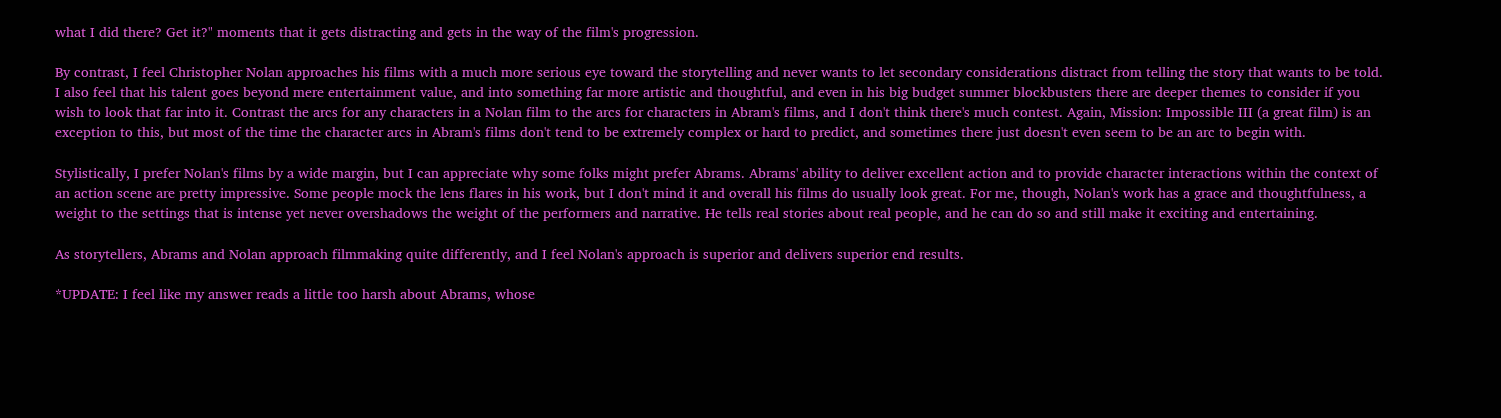what I did there? Get it?" moments that it gets distracting and gets in the way of the film's progression.

By contrast, I feel Christopher Nolan approaches his films with a much more serious eye toward the storytelling and never wants to let secondary considerations distract from telling the story that wants to be told. I also feel that his talent goes beyond mere entertainment value, and into something far more artistic and thoughtful, and even in his big budget summer blockbusters there are deeper themes to consider if you wish to look that far into it. Contrast the arcs for any characters in a Nolan film to the arcs for characters in Abram's films, and I don't think there's much contest. Again, Mission: Impossible III (a great film) is an exception to this, but most of the time the character arcs in Abram's films don't tend to be extremely complex or hard to predict, and sometimes there just doesn't even seem to be an arc to begin with.

Stylistically, I prefer Nolan's films by a wide margin, but I can appreciate why some folks might prefer Abrams. Abrams' ability to deliver excellent action and to provide character interactions within the context of an action scene are pretty impressive. Some people mock the lens flares in his work, but I don't mind it and overall his films do usually look great. For me, though, Nolan's work has a grace and thoughtfulness, a weight to the settings that is intense yet never overshadows the weight of the performers and narrative. He tells real stories about real people, and he can do so and still make it exciting and entertaining.

As storytellers, Abrams and Nolan approach filmmaking quite differently, and I feel Nolan's approach is superior and delivers superior end results.

*UPDATE: I feel like my answer reads a little too harsh about Abrams, whose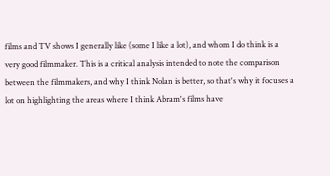films and TV shows I generally like (some I like a lot), and whom I do think is a very good filmmaker. This is a critical analysis intended to note the comparison between the filmmakers, and why I think Nolan is better, so that's why it focuses a lot on highlighting the areas where I think Abram's films have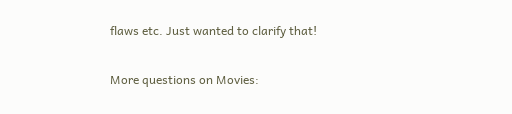flaws etc. Just wanted to clarify that!

More questions on Movies: